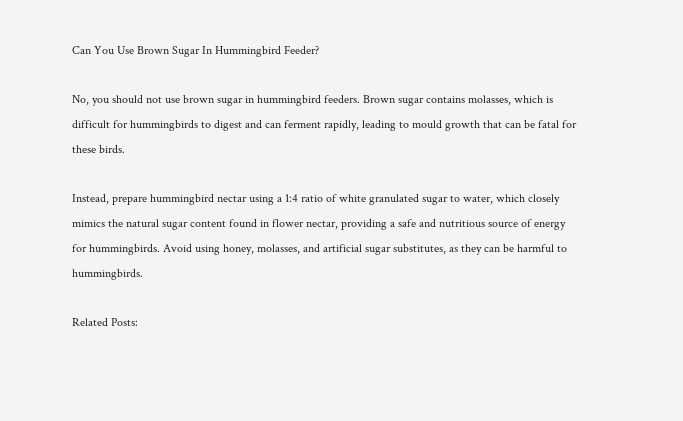Can You Use Brown Sugar In Hummingbird Feeder?

No, you should not use brown sugar in hummingbird feeders. Brown sugar contains molasses, which is difficult for hummingbirds to digest and can ferment rapidly, leading to mould growth that can be fatal for these birds.

Instead, prepare hummingbird nectar using a 1:4 ratio of white granulated sugar to water, which closely mimics the natural sugar content found in flower nectar, providing a safe and nutritious source of energy for hummingbirds. Avoid using honey, molasses, and artificial sugar substitutes, as they can be harmful to hummingbirds.

Related Posts: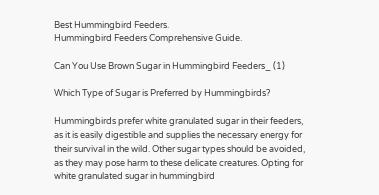Best Hummingbird Feeders.
Hummingbird Feeders Comprehensive Guide.

Can You Use Brown Sugar in Hummingbird Feeders_ (1)

Which Type of Sugar is Preferred by Hummingbirds?

Hummingbirds prefer white granulated sugar in their feeders, as it is easily digestible and supplies the necessary energy for their survival in the wild. Other sugar types should be avoided, as they may pose harm to these delicate creatures. Opting for white granulated sugar in hummingbird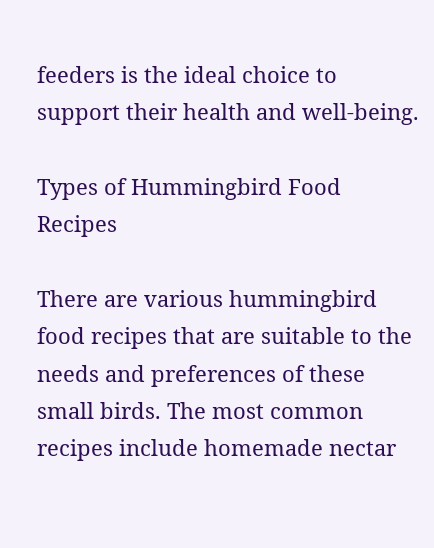feeders is the ideal choice to support their health and well-being.

Types of Hummingbird Food Recipes

There are various hummingbird food recipes that are suitable to the needs and preferences of these small birds. The most common recipes include homemade nectar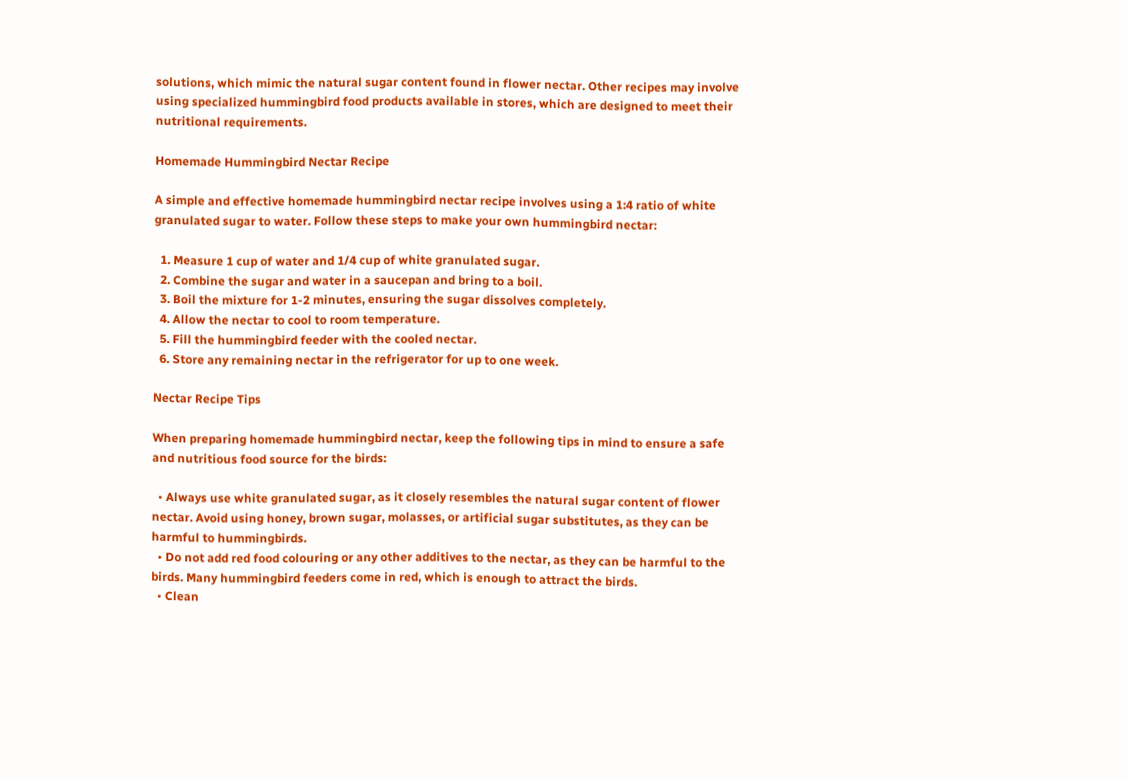solutions, which mimic the natural sugar content found in flower nectar. Other recipes may involve using specialized hummingbird food products available in stores, which are designed to meet their nutritional requirements.

Homemade Hummingbird Nectar Recipe

A simple and effective homemade hummingbird nectar recipe involves using a 1:4 ratio of white granulated sugar to water. Follow these steps to make your own hummingbird nectar:

  1. Measure 1 cup of water and 1/4 cup of white granulated sugar.
  2. Combine the sugar and water in a saucepan and bring to a boil.
  3. Boil the mixture for 1-2 minutes, ensuring the sugar dissolves completely.
  4. Allow the nectar to cool to room temperature.
  5. Fill the hummingbird feeder with the cooled nectar.
  6. Store any remaining nectar in the refrigerator for up to one week.

Nectar Recipe Tips

When preparing homemade hummingbird nectar, keep the following tips in mind to ensure a safe and nutritious food source for the birds:

  • Always use white granulated sugar, as it closely resembles the natural sugar content of flower nectar. Avoid using honey, brown sugar, molasses, or artificial sugar substitutes, as they can be harmful to hummingbirds.
  • Do not add red food colouring or any other additives to the nectar, as they can be harmful to the birds. Many hummingbird feeders come in red, which is enough to attract the birds.
  • Clean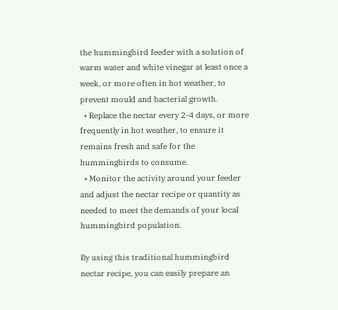the hummingbird feeder with a solution of warm water and white vinegar at least once a week, or more often in hot weather, to prevent mould and bacterial growth.
  • Replace the nectar every 2-4 days, or more frequently in hot weather, to ensure it remains fresh and safe for the hummingbirds to consume.
  • Monitor the activity around your feeder and adjust the nectar recipe or quantity as needed to meet the demands of your local hummingbird population.

By using this traditional hummingbird nectar recipe, you can easily prepare an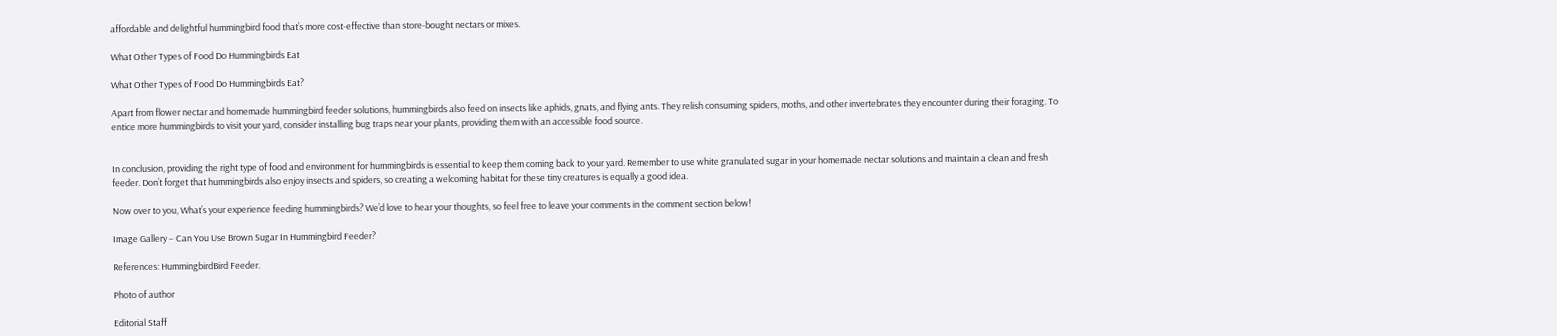affordable and delightful hummingbird food that’s more cost-effective than store-bought nectars or mixes.

What Other Types of Food Do Hummingbirds Eat

What Other Types of Food Do Hummingbirds Eat?

Apart from flower nectar and homemade hummingbird feeder solutions, hummingbirds also feed on insects like aphids, gnats, and flying ants. They relish consuming spiders, moths, and other invertebrates they encounter during their foraging. To entice more hummingbirds to visit your yard, consider installing bug traps near your plants, providing them with an accessible food source.


In conclusion, providing the right type of food and environment for hummingbirds is essential to keep them coming back to your yard. Remember to use white granulated sugar in your homemade nectar solutions and maintain a clean and fresh feeder. Don’t forget that hummingbirds also enjoy insects and spiders, so creating a welcoming habitat for these tiny creatures is equally a good idea.

Now over to you, What’s your experience feeding hummingbirds? We’d love to hear your thoughts, so feel free to leave your comments in the comment section below!

Image Gallery – Can You Use Brown Sugar In Hummingbird Feeder?

References: HummingbirdBird Feeder.

Photo of author

Editorial Staff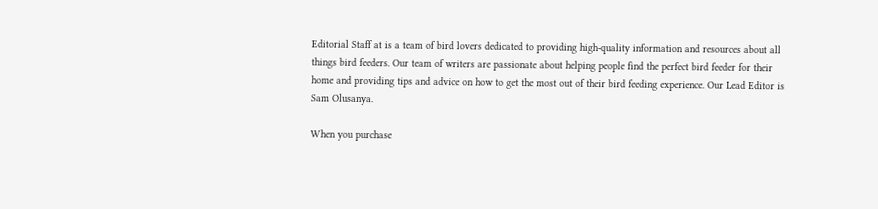Editorial Staff at is a team of bird lovers dedicated to providing high-quality information and resources about all things bird feeders. Our team of writers are passionate about helping people find the perfect bird feeder for their home and providing tips and advice on how to get the most out of their bird feeding experience. Our Lead Editor is Sam Olusanya.

When you purchase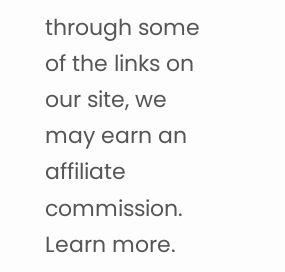through some of the links on our site, we may earn an affiliate commission. Learn more.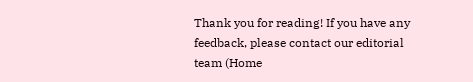Thank you for reading! If you have any feedback, please contact our editorial team (Home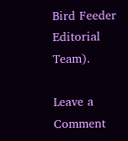Bird Feeder Editorial Team).

Leave a Comment